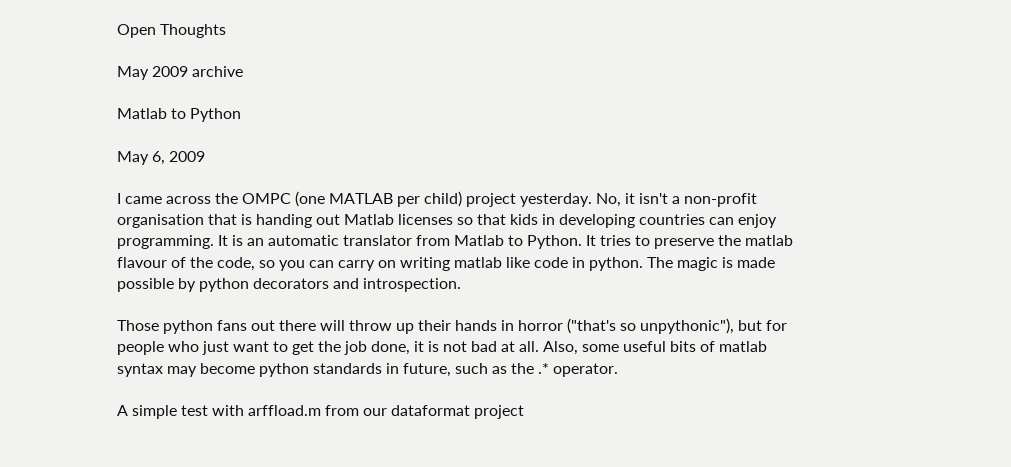Open Thoughts

May 2009 archive

Matlab to Python

May 6, 2009

I came across the OMPC (one MATLAB per child) project yesterday. No, it isn't a non-profit organisation that is handing out Matlab licenses so that kids in developing countries can enjoy programming. It is an automatic translator from Matlab to Python. It tries to preserve the matlab flavour of the code, so you can carry on writing matlab like code in python. The magic is made possible by python decorators and introspection.

Those python fans out there will throw up their hands in horror ("that's so unpythonic"), but for people who just want to get the job done, it is not bad at all. Also, some useful bits of matlab syntax may become python standards in future, such as the .* operator.

A simple test with arffload.m from our dataformat project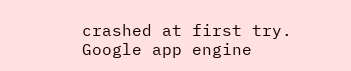crashed at first try. Google app engine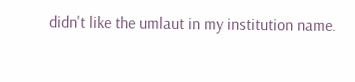didn't like the umlaut in my institution name.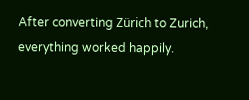After converting Zürich to Zurich, everything worked happily.